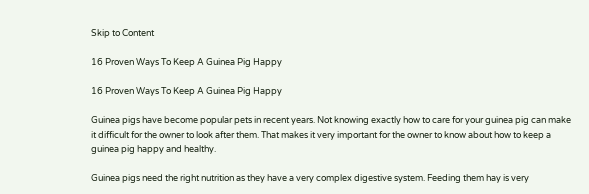Skip to Content

16 Proven Ways To Keep A Guinea Pig Happy

16 Proven Ways To Keep A Guinea Pig Happy

Guinea pigs have become popular pets in recent years. Not knowing exactly how to care for your guinea pig can make it difficult for the owner to look after them. That makes it very important for the owner to know about how to keep a guinea pig happy and healthy.

Guinea pigs need the right nutrition as they have a very complex digestive system. Feeding them hay is very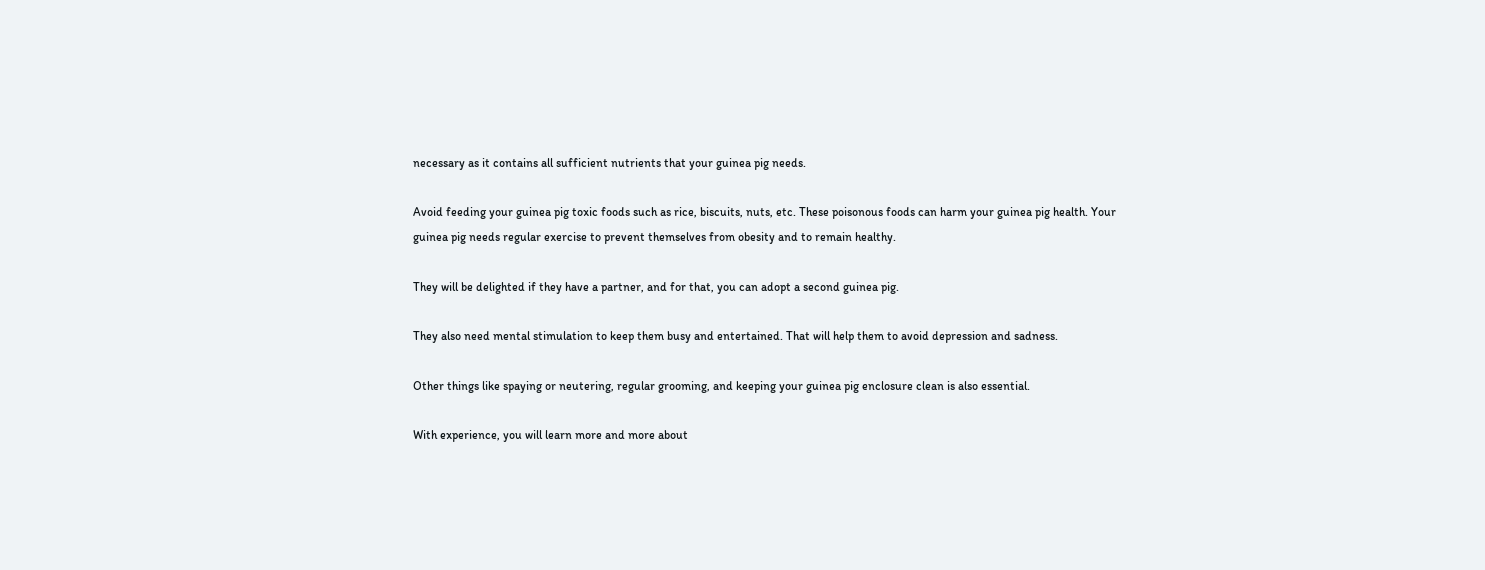necessary as it contains all sufficient nutrients that your guinea pig needs.

Avoid feeding your guinea pig toxic foods such as rice, biscuits, nuts, etc. These poisonous foods can harm your guinea pig health. Your guinea pig needs regular exercise to prevent themselves from obesity and to remain healthy.

They will be delighted if they have a partner, and for that, you can adopt a second guinea pig.

They also need mental stimulation to keep them busy and entertained. That will help them to avoid depression and sadness.

Other things like spaying or neutering, regular grooming, and keeping your guinea pig enclosure clean is also essential.

With experience, you will learn more and more about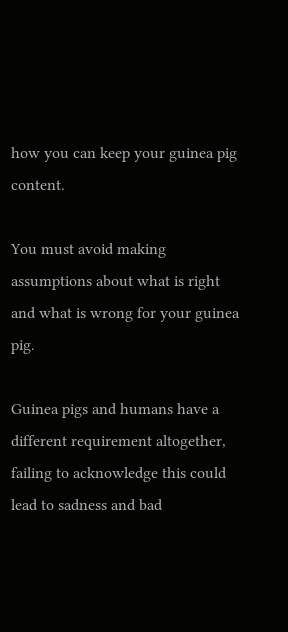how you can keep your guinea pig content.

You must avoid making assumptions about what is right and what is wrong for your guinea pig.

Guinea pigs and humans have a different requirement altogether, failing to acknowledge this could lead to sadness and bad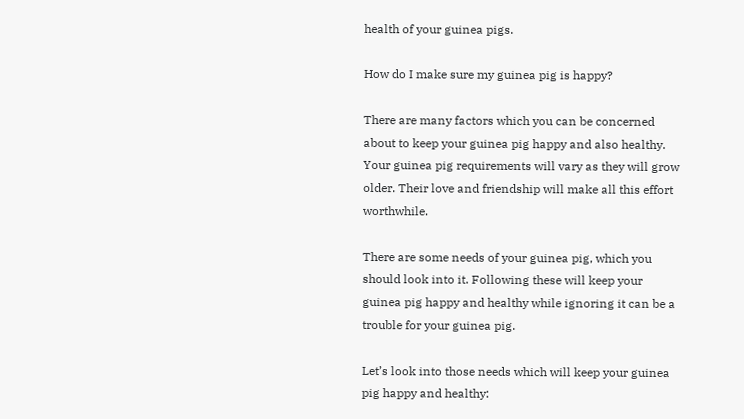health of your guinea pigs.

How do I make sure my guinea pig is happy?

There are many factors which you can be concerned about to keep your guinea pig happy and also healthy. Your guinea pig requirements will vary as they will grow older. Their love and friendship will make all this effort worthwhile.

There are some needs of your guinea pig, which you should look into it. Following these will keep your guinea pig happy and healthy while ignoring it can be a trouble for your guinea pig.

Let’s look into those needs which will keep your guinea pig happy and healthy: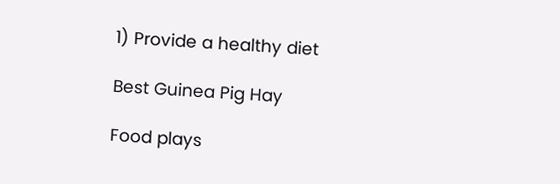1) Provide a healthy diet

Best Guinea Pig Hay

Food plays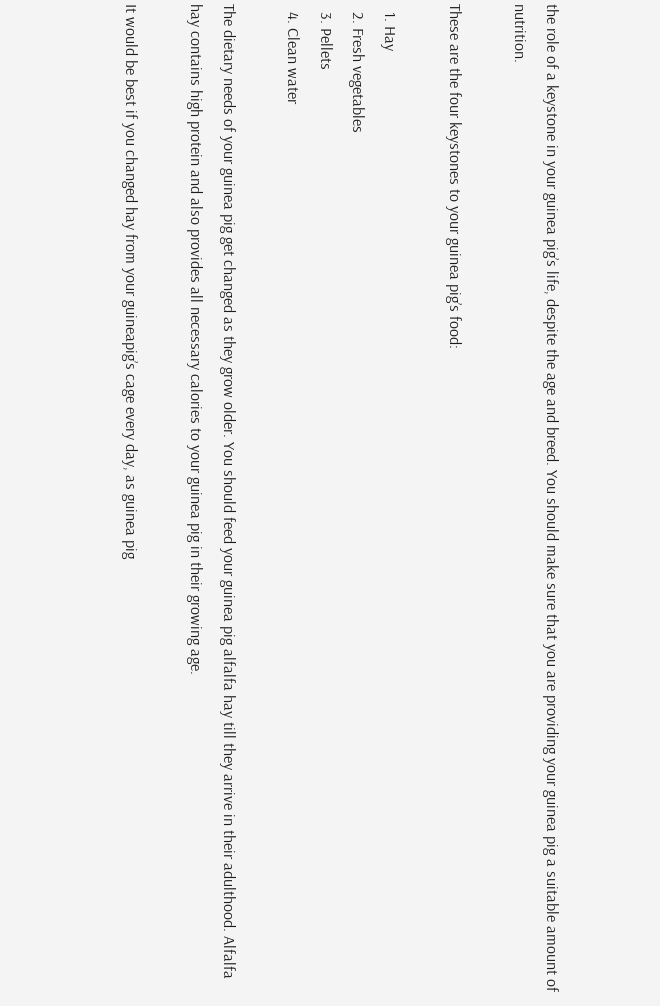the role of a keystone in your guinea pig’s life, despite the age and breed. You should make sure that you are providing your guinea pig a suitable amount of nutrition.

These are the four keystones to your guinea pig’s food:

  1. Hay
  2. Fresh vegetables
  3. Pellets
  4. Clean water

The dietary needs of your guinea pig get changed as they grow older. You should feed your guinea pig alfalfa hay till they arrive in their adulthood. Alfalfa hay contains high protein and also provides all necessary calories to your guinea pig in their growing age.

It would be best if you changed hay from your guineapig’s cage every day, as guinea pig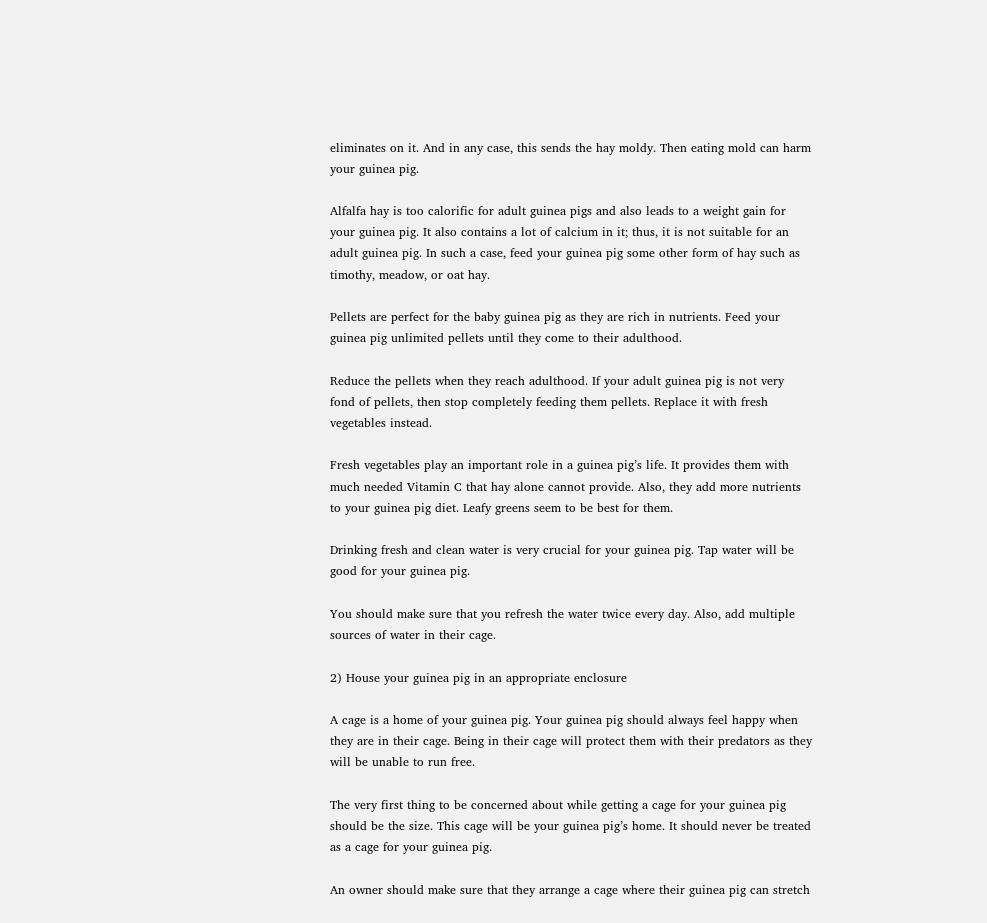eliminates on it. And in any case, this sends the hay moldy. Then eating mold can harm your guinea pig.

Alfalfa hay is too calorific for adult guinea pigs and also leads to a weight gain for your guinea pig. It also contains a lot of calcium in it; thus, it is not suitable for an adult guinea pig. In such a case, feed your guinea pig some other form of hay such as timothy, meadow, or oat hay.

Pellets are perfect for the baby guinea pig as they are rich in nutrients. Feed your guinea pig unlimited pellets until they come to their adulthood.

Reduce the pellets when they reach adulthood. If your adult guinea pig is not very fond of pellets, then stop completely feeding them pellets. Replace it with fresh vegetables instead.

Fresh vegetables play an important role in a guinea pig’s life. It provides them with much needed Vitamin C that hay alone cannot provide. Also, they add more nutrients to your guinea pig diet. Leafy greens seem to be best for them.

Drinking fresh and clean water is very crucial for your guinea pig. Tap water will be good for your guinea pig.

You should make sure that you refresh the water twice every day. Also, add multiple sources of water in their cage.

2) House your guinea pig in an appropriate enclosure

A cage is a home of your guinea pig. Your guinea pig should always feel happy when they are in their cage. Being in their cage will protect them with their predators as they will be unable to run free.

The very first thing to be concerned about while getting a cage for your guinea pig should be the size. This cage will be your guinea pig’s home. It should never be treated as a cage for your guinea pig.

An owner should make sure that they arrange a cage where their guinea pig can stretch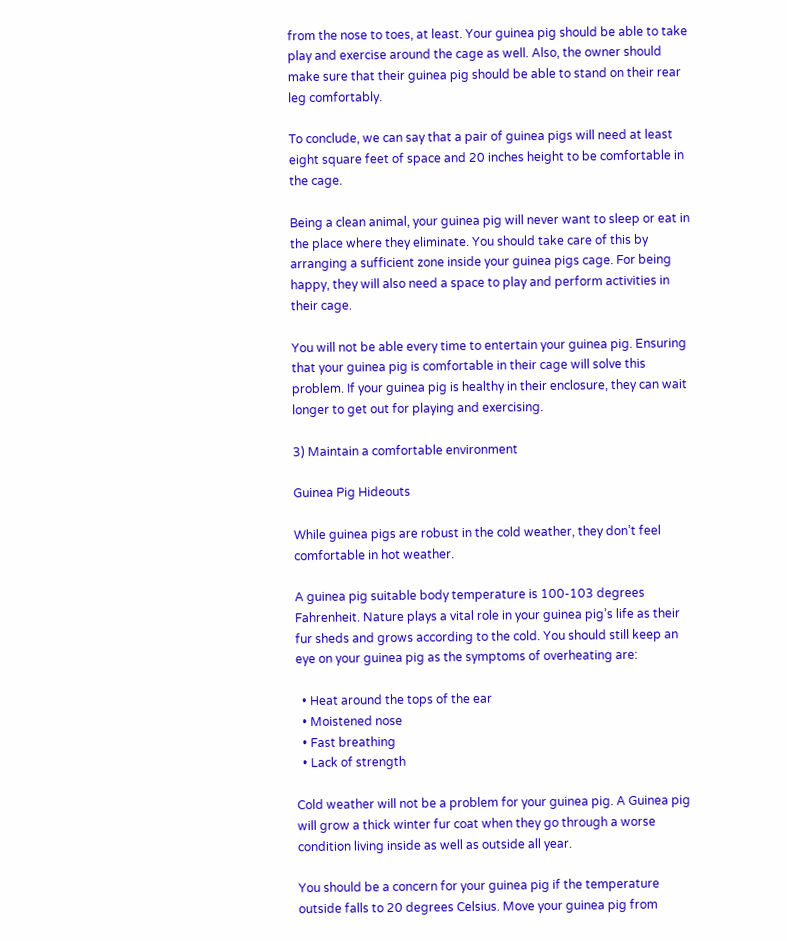from the nose to toes, at least. Your guinea pig should be able to take play and exercise around the cage as well. Also, the owner should make sure that their guinea pig should be able to stand on their rear leg comfortably.

To conclude, we can say that a pair of guinea pigs will need at least eight square feet of space and 20 inches height to be comfortable in the cage.

Being a clean animal, your guinea pig will never want to sleep or eat in the place where they eliminate. You should take care of this by arranging a sufficient zone inside your guinea pigs cage. For being happy, they will also need a space to play and perform activities in their cage.

You will not be able every time to entertain your guinea pig. Ensuring that your guinea pig is comfortable in their cage will solve this problem. If your guinea pig is healthy in their enclosure, they can wait longer to get out for playing and exercising.

3) Maintain a comfortable environment

Guinea Pig Hideouts

While guinea pigs are robust in the cold weather, they don’t feel comfortable in hot weather.

A guinea pig suitable body temperature is 100-103 degrees Fahrenheit. Nature plays a vital role in your guinea pig’s life as their fur sheds and grows according to the cold. You should still keep an eye on your guinea pig as the symptoms of overheating are:

  • Heat around the tops of the ear
  • Moistened nose
  • Fast breathing
  • Lack of strength

Cold weather will not be a problem for your guinea pig. A Guinea pig will grow a thick winter fur coat when they go through a worse condition living inside as well as outside all year.

You should be a concern for your guinea pig if the temperature outside falls to 20 degrees Celsius. Move your guinea pig from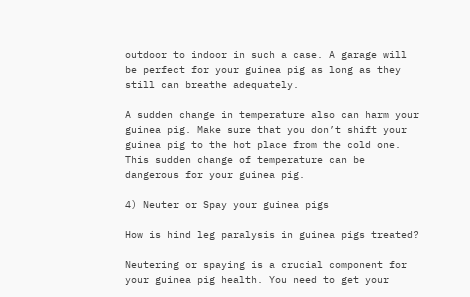outdoor to indoor in such a case. A garage will be perfect for your guinea pig as long as they still can breathe adequately.

A sudden change in temperature also can harm your guinea pig. Make sure that you don’t shift your guinea pig to the hot place from the cold one. This sudden change of temperature can be dangerous for your guinea pig.

4) Neuter or Spay your guinea pigs

How is hind leg paralysis in guinea pigs treated?

Neutering or spaying is a crucial component for your guinea pig health. You need to get your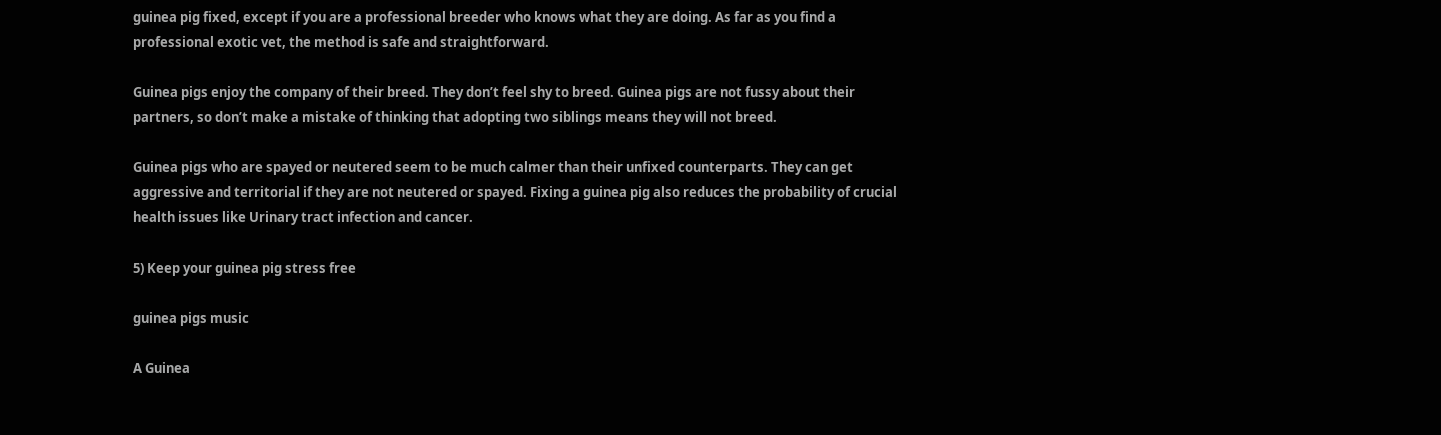guinea pig fixed, except if you are a professional breeder who knows what they are doing. As far as you find a professional exotic vet, the method is safe and straightforward.

Guinea pigs enjoy the company of their breed. They don’t feel shy to breed. Guinea pigs are not fussy about their partners, so don’t make a mistake of thinking that adopting two siblings means they will not breed.

Guinea pigs who are spayed or neutered seem to be much calmer than their unfixed counterparts. They can get aggressive and territorial if they are not neutered or spayed. Fixing a guinea pig also reduces the probability of crucial health issues like Urinary tract infection and cancer.

5) Keep your guinea pig stress free

guinea pigs music

A Guinea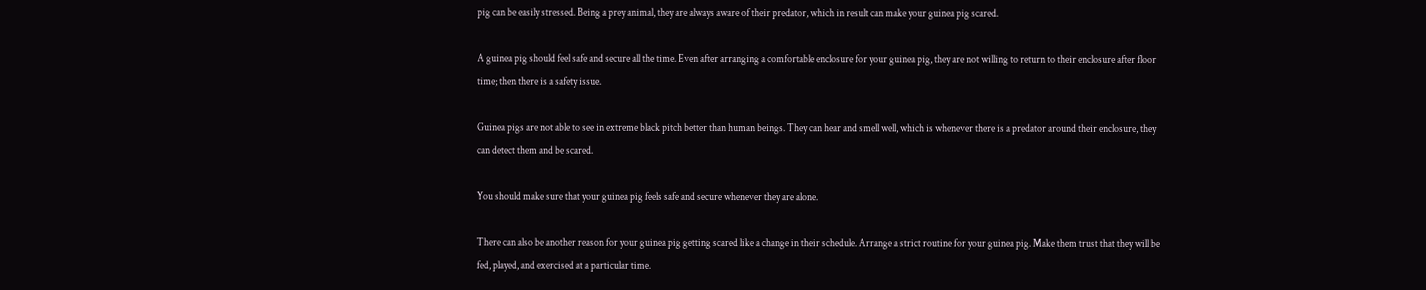pig can be easily stressed. Being a prey animal, they are always aware of their predator, which in result can make your guinea pig scared.

A guinea pig should feel safe and secure all the time. Even after arranging a comfortable enclosure for your guinea pig, they are not willing to return to their enclosure after floor time; then there is a safety issue.

Guinea pigs are not able to see in extreme black pitch better than human beings. They can hear and smell well, which is whenever there is a predator around their enclosure, they can detect them and be scared.

You should make sure that your guinea pig feels safe and secure whenever they are alone.

There can also be another reason for your guinea pig getting scared like a change in their schedule. Arrange a strict routine for your guinea pig. Make them trust that they will be fed, played, and exercised at a particular time.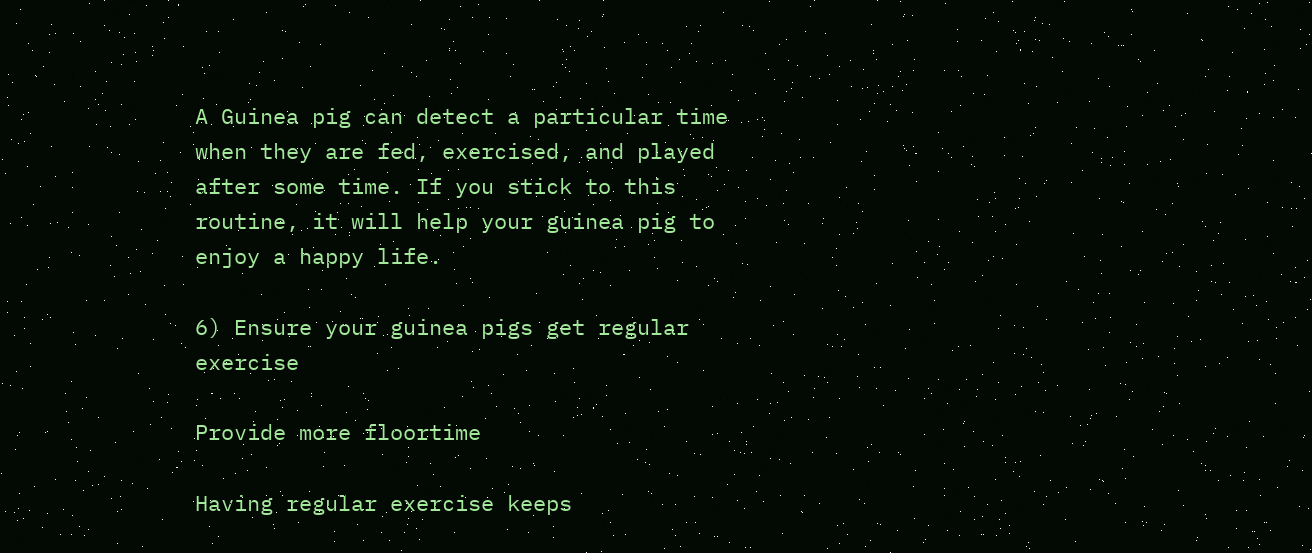A Guinea pig can detect a particular time when they are fed, exercised, and played after some time. If you stick to this routine, it will help your guinea pig to enjoy a happy life.

6) Ensure your guinea pigs get regular exercise

Provide more floortime

Having regular exercise keeps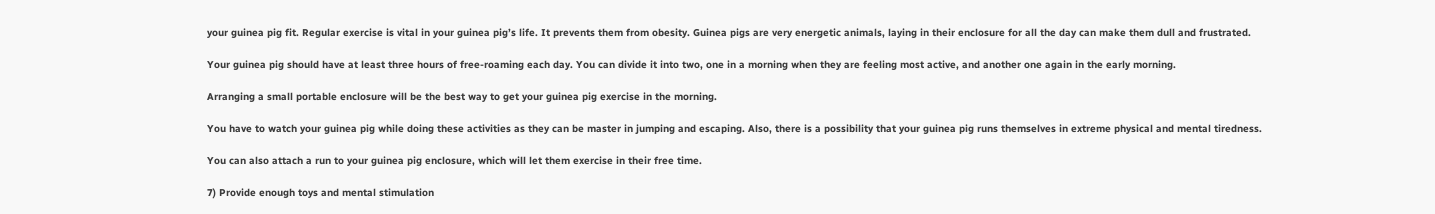your guinea pig fit. Regular exercise is vital in your guinea pig’s life. It prevents them from obesity. Guinea pigs are very energetic animals, laying in their enclosure for all the day can make them dull and frustrated.

Your guinea pig should have at least three hours of free-roaming each day. You can divide it into two, one in a morning when they are feeling most active, and another one again in the early morning.

Arranging a small portable enclosure will be the best way to get your guinea pig exercise in the morning.

You have to watch your guinea pig while doing these activities as they can be master in jumping and escaping. Also, there is a possibility that your guinea pig runs themselves in extreme physical and mental tiredness.

You can also attach a run to your guinea pig enclosure, which will let them exercise in their free time.

7) Provide enough toys and mental stimulation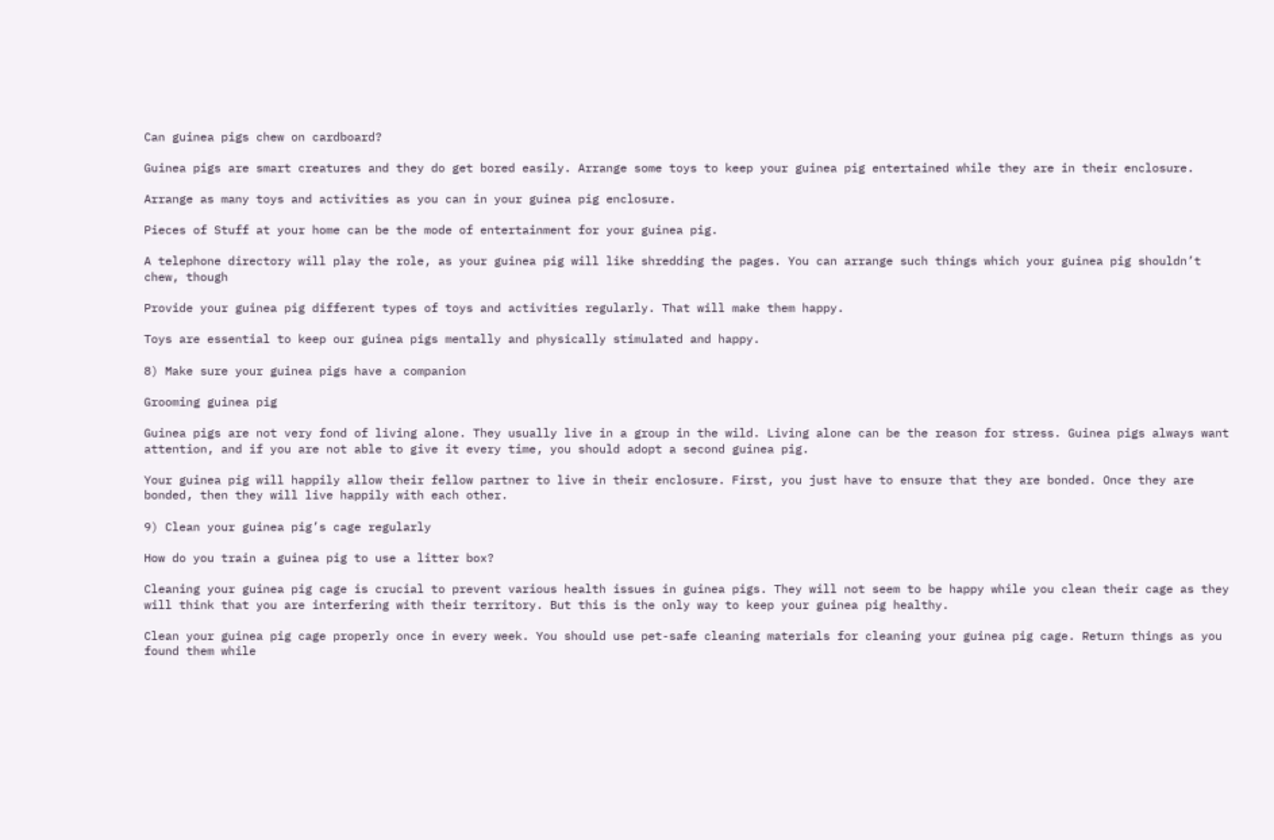Can guinea pigs chew on cardboard?

Guinea pigs are smart creatures and they do get bored easily. Arrange some toys to keep your guinea pig entertained while they are in their enclosure.

Arrange as many toys and activities as you can in your guinea pig enclosure.

Pieces of Stuff at your home can be the mode of entertainment for your guinea pig.

A telephone directory will play the role, as your guinea pig will like shredding the pages. You can arrange such things which your guinea pig shouldn’t chew, though

Provide your guinea pig different types of toys and activities regularly. That will make them happy.

Toys are essential to keep our guinea pigs mentally and physically stimulated and happy.

8) Make sure your guinea pigs have a companion

Grooming guinea pig

Guinea pigs are not very fond of living alone. They usually live in a group in the wild. Living alone can be the reason for stress. Guinea pigs always want attention, and if you are not able to give it every time, you should adopt a second guinea pig.

Your guinea pig will happily allow their fellow partner to live in their enclosure. First, you just have to ensure that they are bonded. Once they are bonded, then they will live happily with each other.

9) Clean your guinea pig’s cage regularly

How do you train a guinea pig to use a litter box?

Cleaning your guinea pig cage is crucial to prevent various health issues in guinea pigs. They will not seem to be happy while you clean their cage as they will think that you are interfering with their territory. But this is the only way to keep your guinea pig healthy.

Clean your guinea pig cage properly once in every week. You should use pet-safe cleaning materials for cleaning your guinea pig cage. Return things as you found them while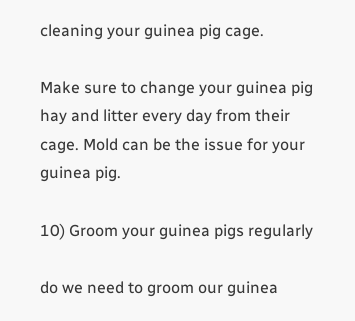cleaning your guinea pig cage.

Make sure to change your guinea pig hay and litter every day from their cage. Mold can be the issue for your guinea pig.

10) Groom your guinea pigs regularly

do we need to groom our guinea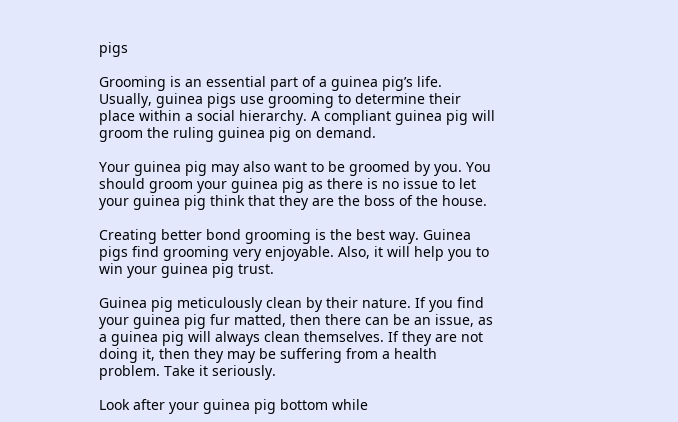pigs

Grooming is an essential part of a guinea pig’s life. Usually, guinea pigs use grooming to determine their place within a social hierarchy. A compliant guinea pig will groom the ruling guinea pig on demand.

Your guinea pig may also want to be groomed by you. You should groom your guinea pig as there is no issue to let your guinea pig think that they are the boss of the house.

Creating better bond grooming is the best way. Guinea pigs find grooming very enjoyable. Also, it will help you to win your guinea pig trust.

Guinea pig meticulously clean by their nature. If you find your guinea pig fur matted, then there can be an issue, as a guinea pig will always clean themselves. If they are not doing it, then they may be suffering from a health problem. Take it seriously.

Look after your guinea pig bottom while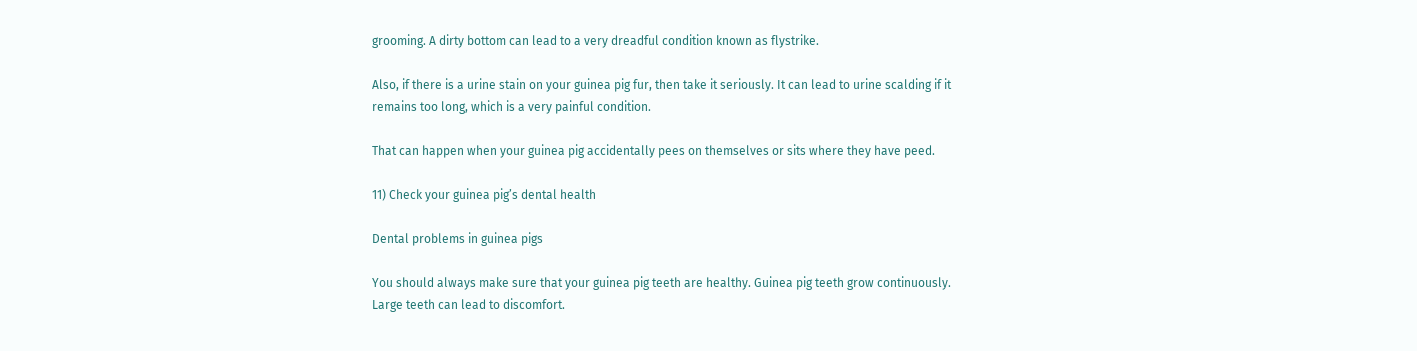grooming. A dirty bottom can lead to a very dreadful condition known as flystrike.

Also, if there is a urine stain on your guinea pig fur, then take it seriously. It can lead to urine scalding if it remains too long, which is a very painful condition.

That can happen when your guinea pig accidentally pees on themselves or sits where they have peed.

11) Check your guinea pig’s dental health

Dental problems in guinea pigs

You should always make sure that your guinea pig teeth are healthy. Guinea pig teeth grow continuously. Large teeth can lead to discomfort.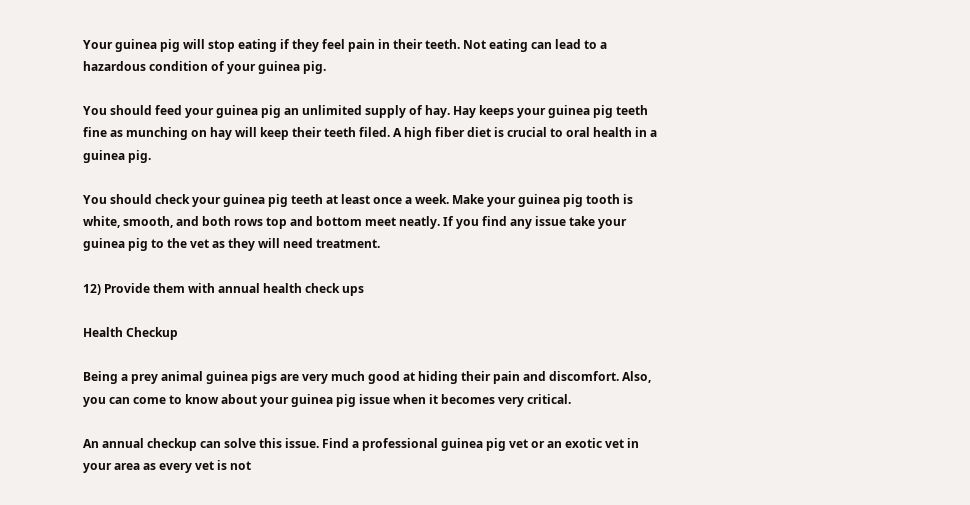Your guinea pig will stop eating if they feel pain in their teeth. Not eating can lead to a hazardous condition of your guinea pig.

You should feed your guinea pig an unlimited supply of hay. Hay keeps your guinea pig teeth fine as munching on hay will keep their teeth filed. A high fiber diet is crucial to oral health in a guinea pig.

You should check your guinea pig teeth at least once a week. Make your guinea pig tooth is white, smooth, and both rows top and bottom meet neatly. If you find any issue take your guinea pig to the vet as they will need treatment.

12) Provide them with annual health check ups

Health Checkup

Being a prey animal guinea pigs are very much good at hiding their pain and discomfort. Also, you can come to know about your guinea pig issue when it becomes very critical.

An annual checkup can solve this issue. Find a professional guinea pig vet or an exotic vet in your area as every vet is not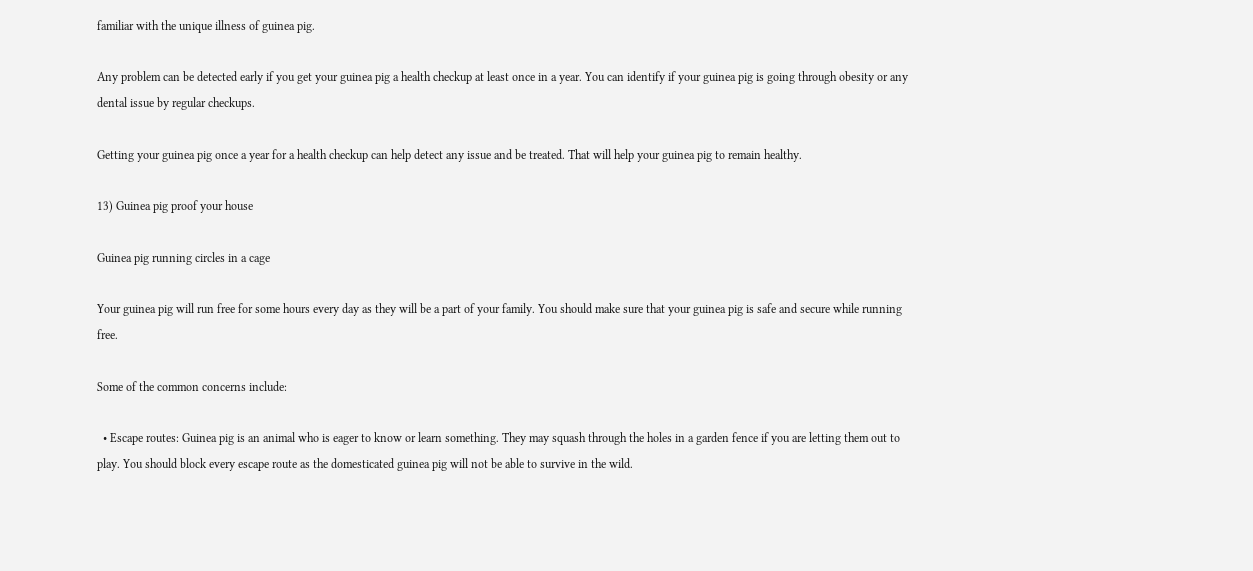familiar with the unique illness of guinea pig.

Any problem can be detected early if you get your guinea pig a health checkup at least once in a year. You can identify if your guinea pig is going through obesity or any dental issue by regular checkups.

Getting your guinea pig once a year for a health checkup can help detect any issue and be treated. That will help your guinea pig to remain healthy.

13) Guinea pig proof your house

Guinea pig running circles in a cage

Your guinea pig will run free for some hours every day as they will be a part of your family. You should make sure that your guinea pig is safe and secure while running free.

Some of the common concerns include:

  • Escape routes: Guinea pig is an animal who is eager to know or learn something. They may squash through the holes in a garden fence if you are letting them out to play. You should block every escape route as the domesticated guinea pig will not be able to survive in the wild.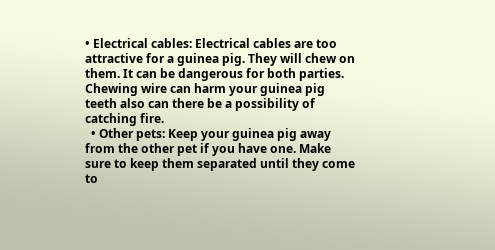• Electrical cables: Electrical cables are too attractive for a guinea pig. They will chew on them. It can be dangerous for both parties. Chewing wire can harm your guinea pig teeth also can there be a possibility of catching fire.
  • Other pets: Keep your guinea pig away from the other pet if you have one. Make sure to keep them separated until they come to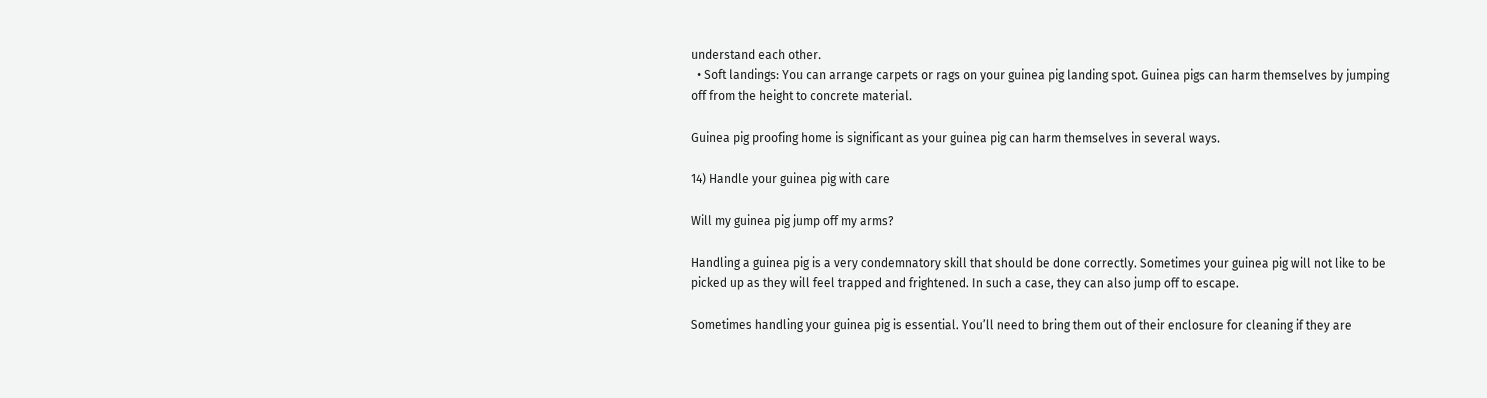understand each other.
  • Soft landings: You can arrange carpets or rags on your guinea pig landing spot. Guinea pigs can harm themselves by jumping off from the height to concrete material.

Guinea pig proofing home is significant as your guinea pig can harm themselves in several ways.

14) Handle your guinea pig with care

Will my guinea pig jump off my arms?

Handling a guinea pig is a very condemnatory skill that should be done correctly. Sometimes your guinea pig will not like to be picked up as they will feel trapped and frightened. In such a case, they can also jump off to escape.

Sometimes handling your guinea pig is essential. You’ll need to bring them out of their enclosure for cleaning if they are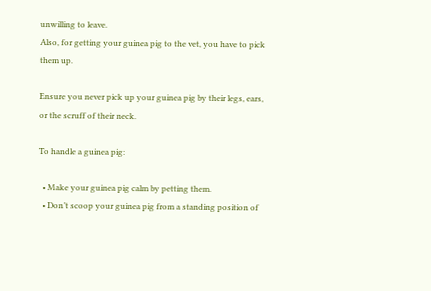unwilling to leave.
Also, for getting your guinea pig to the vet, you have to pick them up.

Ensure you never pick up your guinea pig by their legs, ears, or the scruff of their neck.

To handle a guinea pig:

  • Make your guinea pig calm by petting them.
  • Don’t scoop your guinea pig from a standing position of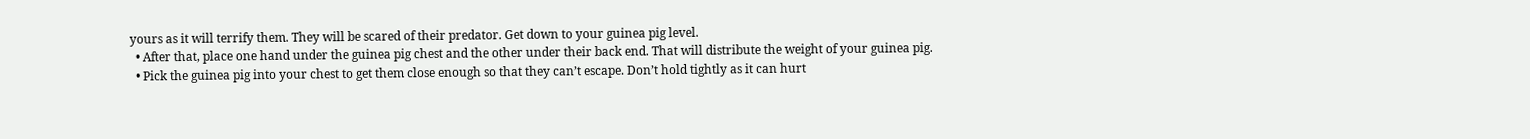yours as it will terrify them. They will be scared of their predator. Get down to your guinea pig level.
  • After that, place one hand under the guinea pig chest and the other under their back end. That will distribute the weight of your guinea pig.
  • Pick the guinea pig into your chest to get them close enough so that they can’t escape. Don’t hold tightly as it can hurt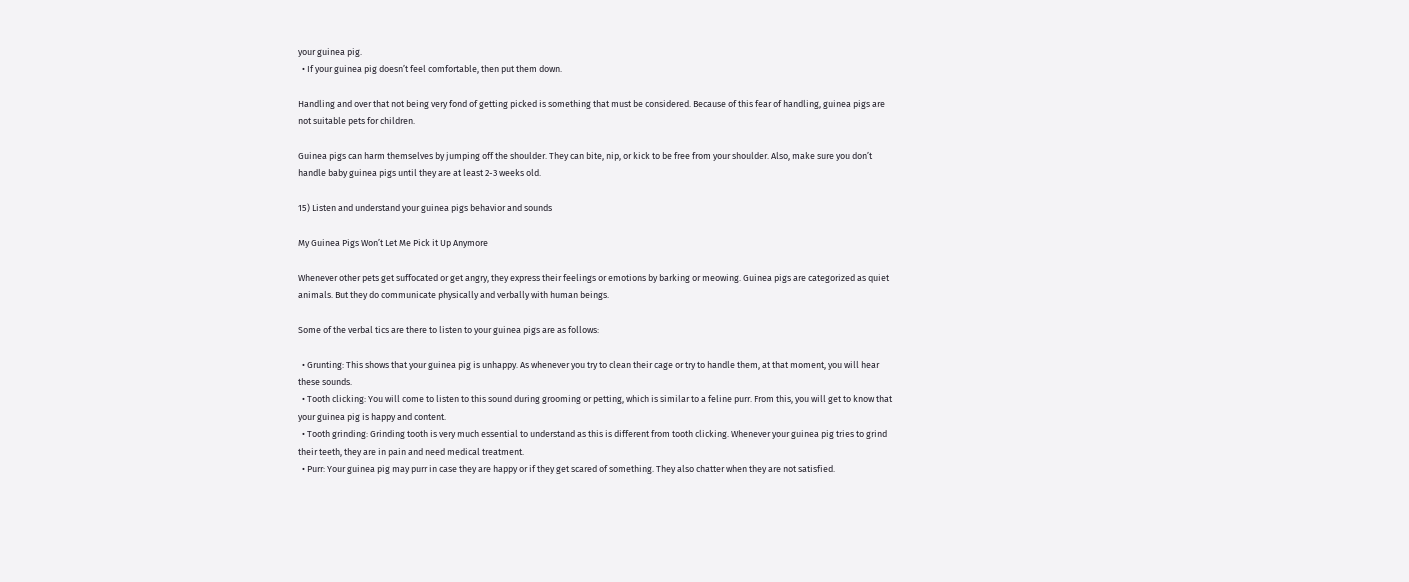your guinea pig.
  • If your guinea pig doesn’t feel comfortable, then put them down.

Handling and over that not being very fond of getting picked is something that must be considered. Because of this fear of handling, guinea pigs are not suitable pets for children.

Guinea pigs can harm themselves by jumping off the shoulder. They can bite, nip, or kick to be free from your shoulder. Also, make sure you don’t handle baby guinea pigs until they are at least 2-3 weeks old.

15) Listen and understand your guinea pigs behavior and sounds

My Guinea Pigs Won’t Let Me Pick it Up Anymore

Whenever other pets get suffocated or get angry, they express their feelings or emotions by barking or meowing. Guinea pigs are categorized as quiet animals. But they do communicate physically and verbally with human beings.

Some of the verbal tics are there to listen to your guinea pigs are as follows:

  • Grunting: This shows that your guinea pig is unhappy. As whenever you try to clean their cage or try to handle them, at that moment, you will hear these sounds.
  • Tooth clicking: You will come to listen to this sound during grooming or petting, which is similar to a feline purr. From this, you will get to know that your guinea pig is happy and content.
  • Tooth grinding: Grinding tooth is very much essential to understand as this is different from tooth clicking. Whenever your guinea pig tries to grind their teeth, they are in pain and need medical treatment.
  • Purr: Your guinea pig may purr in case they are happy or if they get scared of something. They also chatter when they are not satisfied.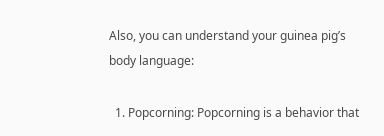Also, you can understand your guinea pig’s body language:

  1. Popcorning: Popcorning is a behavior that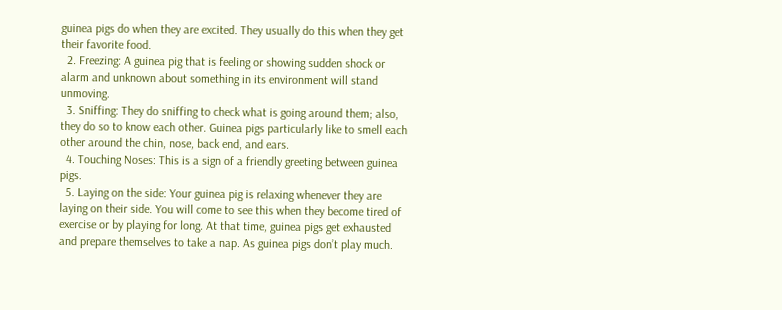guinea pigs do when they are excited. They usually do this when they get their favorite food.
  2. Freezing: A guinea pig that is feeling or showing sudden shock or alarm and unknown about something in its environment will stand unmoving.
  3. Sniffing: They do sniffing to check what is going around them; also, they do so to know each other. Guinea pigs particularly like to smell each other around the chin, nose, back end, and ears.
  4. Touching Noses: This is a sign of a friendly greeting between guinea pigs.
  5. Laying on the side: Your guinea pig is relaxing whenever they are laying on their side. You will come to see this when they become tired of exercise or by playing for long. At that time, guinea pigs get exhausted and prepare themselves to take a nap. As guinea pigs don’t play much.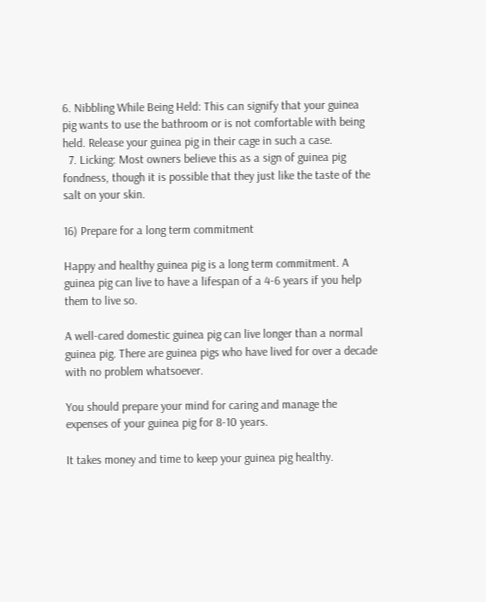6. Nibbling While Being Held: This can signify that your guinea pig wants to use the bathroom or is not comfortable with being held. Release your guinea pig in their cage in such a case.
  7. Licking: Most owners believe this as a sign of guinea pig fondness, though it is possible that they just like the taste of the salt on your skin.

16) Prepare for a long term commitment

Happy and healthy guinea pig is a long term commitment. A guinea pig can live to have a lifespan of a 4-6 years if you help them to live so.

A well-cared domestic guinea pig can live longer than a normal guinea pig. There are guinea pigs who have lived for over a decade with no problem whatsoever.

You should prepare your mind for caring and manage the expenses of your guinea pig for 8-10 years.

It takes money and time to keep your guinea pig healthy.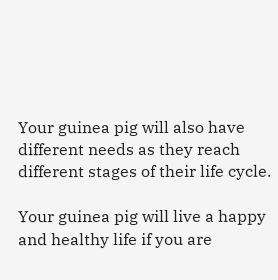Your guinea pig will also have different needs as they reach different stages of their life cycle.

Your guinea pig will live a happy and healthy life if you are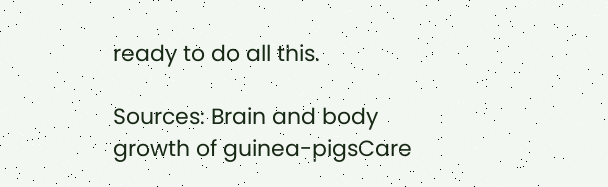ready to do all this.

Sources: Brain and body growth of guinea-pigsCare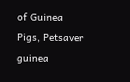of Guinea Pigs, Petsaver guinea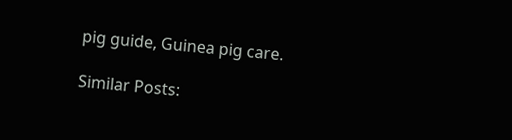pig guide, Guinea pig care.

Similar Posts: